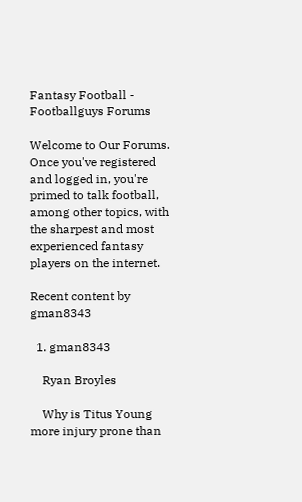Fantasy Football - Footballguys Forums

Welcome to Our Forums. Once you've registered and logged in, you're primed to talk football, among other topics, with the sharpest and most experienced fantasy players on the internet.

Recent content by gman8343

  1. gman8343

    Ryan Broyles

    Why is Titus Young more injury prone than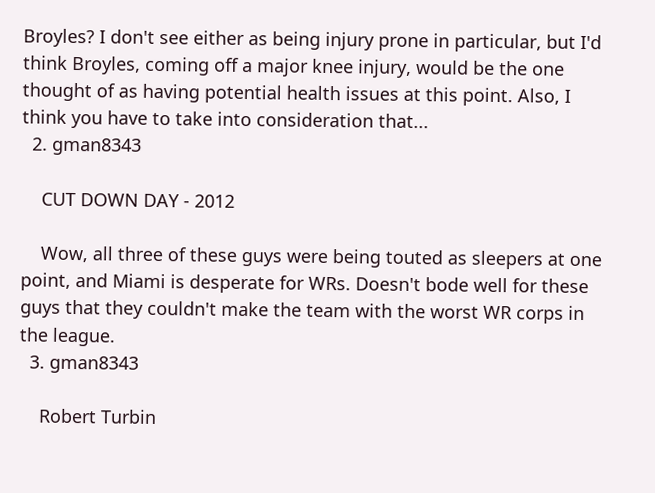Broyles? I don't see either as being injury prone in particular, but I'd think Broyles, coming off a major knee injury, would be the one thought of as having potential health issues at this point. Also, I think you have to take into consideration that...
  2. gman8343

    CUT DOWN DAY - 2012

    Wow, all three of these guys were being touted as sleepers at one point, and Miami is desperate for WRs. Doesn't bode well for these guys that they couldn't make the team with the worst WR corps in the league.
  3. gman8343

    Robert Turbin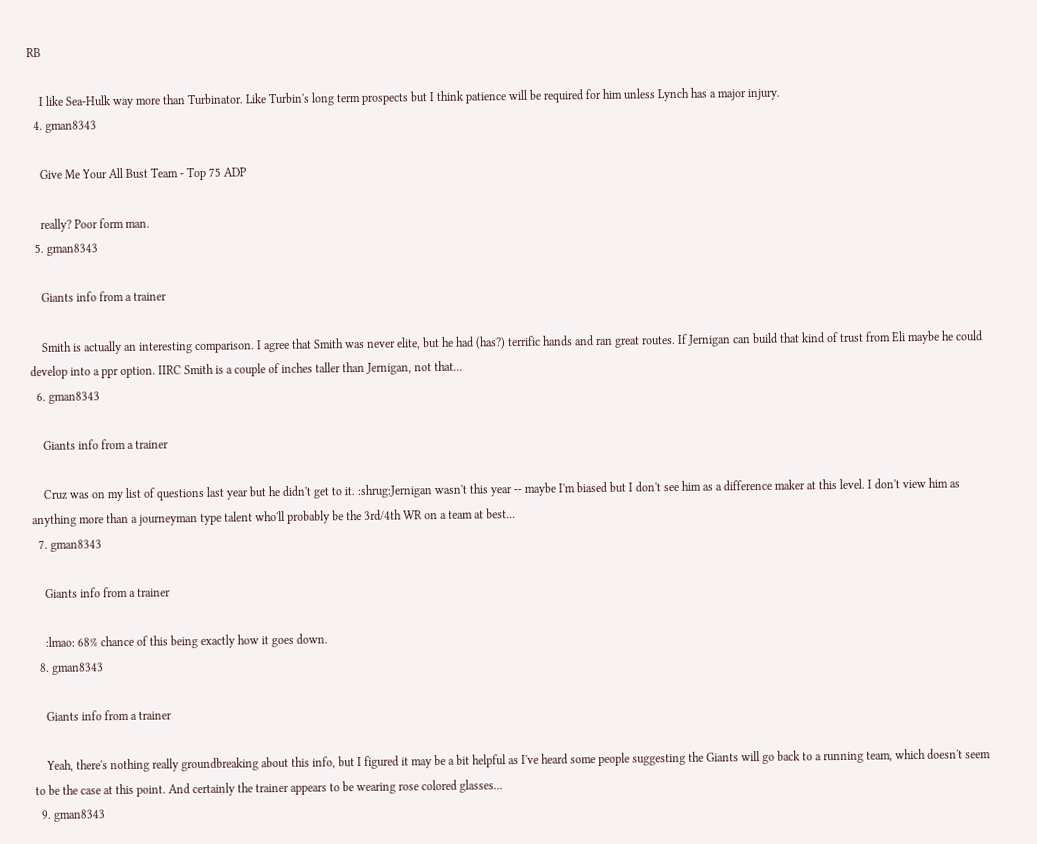RB

    I like Sea-Hulk way more than Turbinator. Like Turbin's long term prospects but I think patience will be required for him unless Lynch has a major injury.
  4. gman8343

    Give Me Your All Bust Team - Top 75 ADP

    really? Poor form man.
  5. gman8343

    Giants info from a trainer

    Smith is actually an interesting comparison. I agree that Smith was never elite, but he had (has?) terrific hands and ran great routes. If Jernigan can build that kind of trust from Eli maybe he could develop into a ppr option. IIRC Smith is a couple of inches taller than Jernigan, not that...
  6. gman8343

    Giants info from a trainer

    Cruz was on my list of questions last year but he didn't get to it. :shrug:Jernigan wasn't this year -- maybe I'm biased but I don't see him as a difference maker at this level. I don't view him as anything more than a journeyman type talent who'll probably be the 3rd/4th WR on a team at best...
  7. gman8343

    Giants info from a trainer

    :lmao: 68% chance of this being exactly how it goes down.
  8. gman8343

    Giants info from a trainer

    Yeah, there's nothing really groundbreaking about this info, but I figured it may be a bit helpful as I've heard some people suggesting the Giants will go back to a running team, which doesn't seem to be the case at this point. And certainly the trainer appears to be wearing rose colored glasses...
  9. gman8343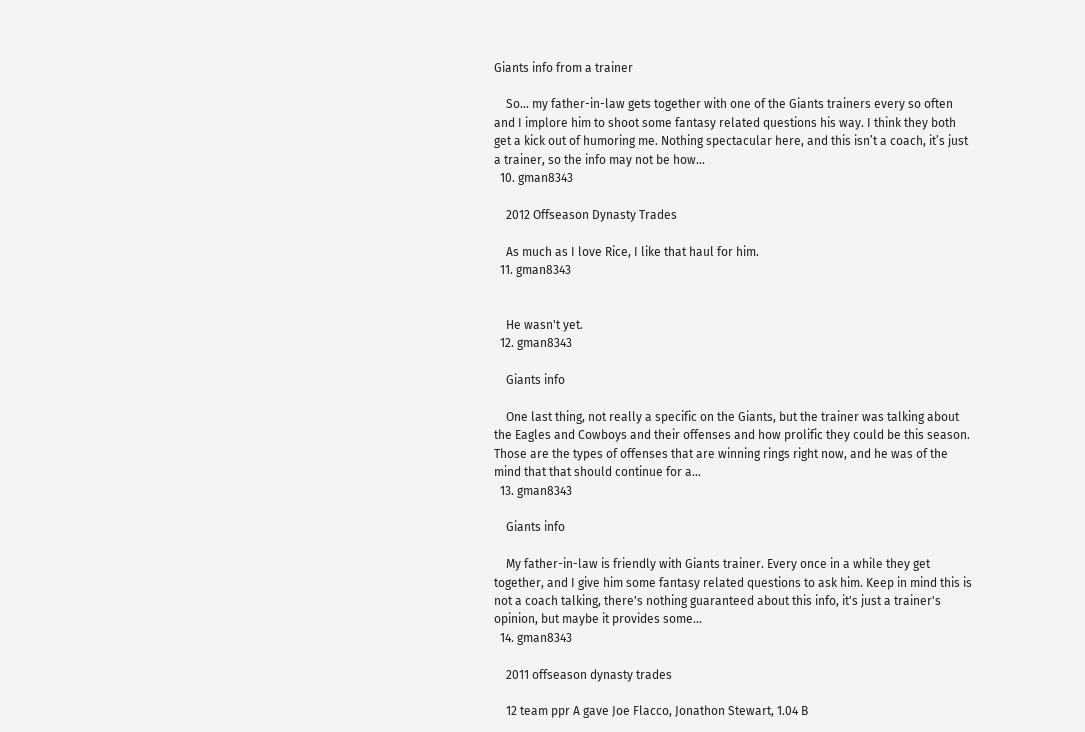Giants info from a trainer

    So… my father-in-law gets together with one of the Giants trainers every so often and I implore him to shoot some fantasy related questions his way. I think they both get a kick out of humoring me. Nothing spectacular here, and this isn’t a coach, it’s just a trainer, so the info may not be how...
  10. gman8343

    2012 Offseason Dynasty Trades

    As much as I love Rice, I like that haul for him.
  11. gman8343


    He wasn't yet.
  12. gman8343

    Giants info

    One last thing, not really a specific on the Giants, but the trainer was talking about the Eagles and Cowboys and their offenses and how prolific they could be this season. Those are the types of offenses that are winning rings right now, and he was of the mind that that should continue for a...
  13. gman8343

    Giants info

    My father-in-law is friendly with Giants trainer. Every once in a while they get together, and I give him some fantasy related questions to ask him. Keep in mind this is not a coach talking, there's nothing guaranteed about this info, it's just a trainer's opinion, but maybe it provides some...
  14. gman8343

    2011 offseason dynasty trades

    12 team ppr A gave Joe Flacco, Jonathon Stewart, 1.04 B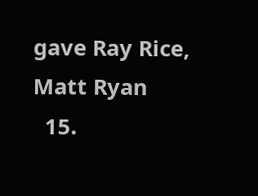gave Ray Rice, Matt Ryan
  15.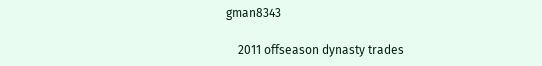gman8343

    2011 offseason dynasty trades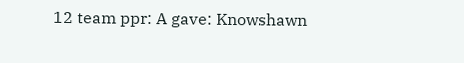12 team ppr: A gave: Knowshawn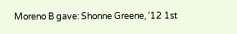Moreno B gave: Shonne Greene, '12 1st